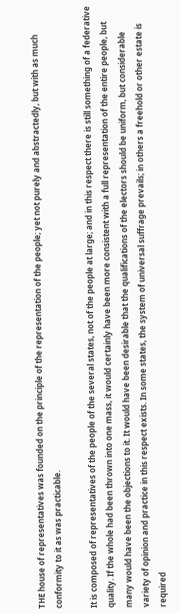THE house of representatives was founded on the principle of the representation of the people; yet not purely and abstractedly, but with as much conformity to it as was practicable.

It is composed of representatives of the people of the several states, not of the people at large; and in this respect there is still something of a federative quality. If the whole had been thrown into one mass, it would certainly have been more consistent with a full representation of the entire people, but many would have been the objections to it. It would have been desirable that the qualifications of the electors should be uniform, but considerable variety of opinion and practice in this respect exists. In some states, the system of universal suffrage prevails; in others a freehold or other estate is required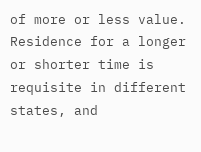of more or less value. Residence for a longer or shorter time is requisite in different states, and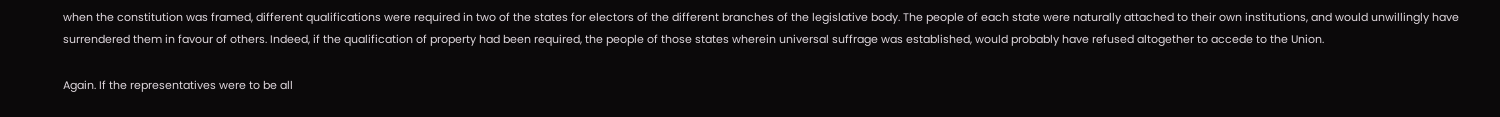when the constitution was framed, different qualifications were required in two of the states for electors of the different branches of the legislative body. The people of each state were naturally attached to their own institutions, and would unwillingly have surrendered them in favour of others. Indeed, if the qualification of property had been required, the people of those states wherein universal suffrage was established, would probably have refused altogether to accede to the Union.

Again. If the representatives were to be all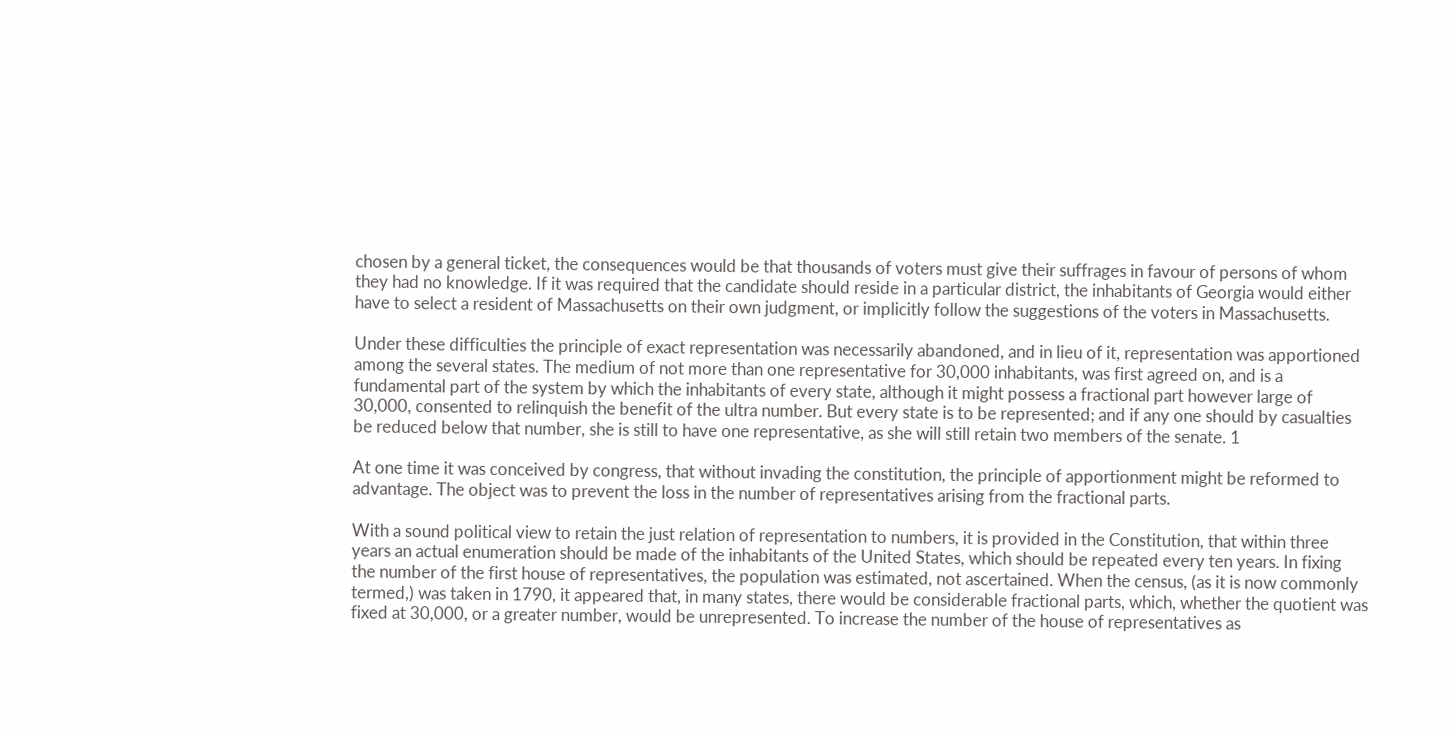chosen by a general ticket, the consequences would be that thousands of voters must give their suffrages in favour of persons of whom they had no knowledge. If it was required that the candidate should reside in a particular district, the inhabitants of Georgia would either have to select a resident of Massachusetts on their own judgment, or implicitly follow the suggestions of the voters in Massachusetts.

Under these difficulties the principle of exact representation was necessarily abandoned, and in lieu of it, representation was apportioned among the several states. The medium of not more than one representative for 30,000 inhabitants, was first agreed on, and is a fundamental part of the system by which the inhabitants of every state, although it might possess a fractional part however large of 30,000, consented to relinquish the benefit of the ultra number. But every state is to be represented; and if any one should by casualties be reduced below that number, she is still to have one representative, as she will still retain two members of the senate. 1

At one time it was conceived by congress, that without invading the constitution, the principle of apportionment might be reformed to advantage. The object was to prevent the loss in the number of representatives arising from the fractional parts.

With a sound political view to retain the just relation of representation to numbers, it is provided in the Constitution, that within three years an actual enumeration should be made of the inhabitants of the United States, which should be repeated every ten years. In fixing the number of the first house of representatives, the population was estimated, not ascertained. When the census, (as it is now commonly termed,) was taken in 1790, it appeared that, in many states, there would be considerable fractional parts, which, whether the quotient was fixed at 30,000, or a greater number, would be unrepresented. To increase the number of the house of representatives as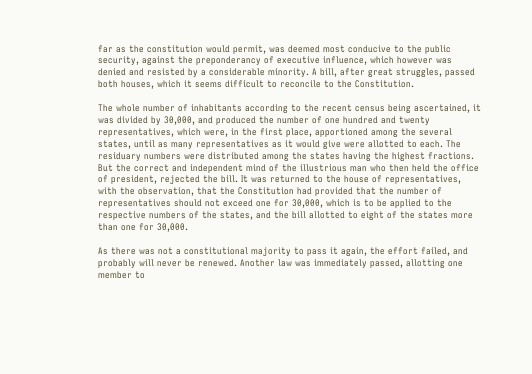far as the constitution would permit, was deemed most conducive to the public security, against the preponderancy of executive influence, which however was denied and resisted by a considerable minority. A bill, after great struggles, passed both houses, which it seems difficult to reconcile to the Constitution.

The whole number of inhabitants according to the recent census being ascertained, it was divided by 30,000, and produced the number of one hundred and twenty representatives, which were, in the first place, apportioned among the several states, until as many representatives as it would give were allotted to each. The residuary numbers were distributed among the states having the highest fractions. But the correct and independent mind of the illustrious man who then held the office of president, rejected the bill. It was returned to the house of representatives, with the observation, that the Constitution had provided that the number of representatives should not exceed one for 30,000, which is to be applied to the respective numbers of the states, and the bill allotted to eight of the states more than one for 30,000.

As there was not a constitutional majority to pass it again, the effort failed, and probably will never be renewed. Another law was immediately passed, allotting one member to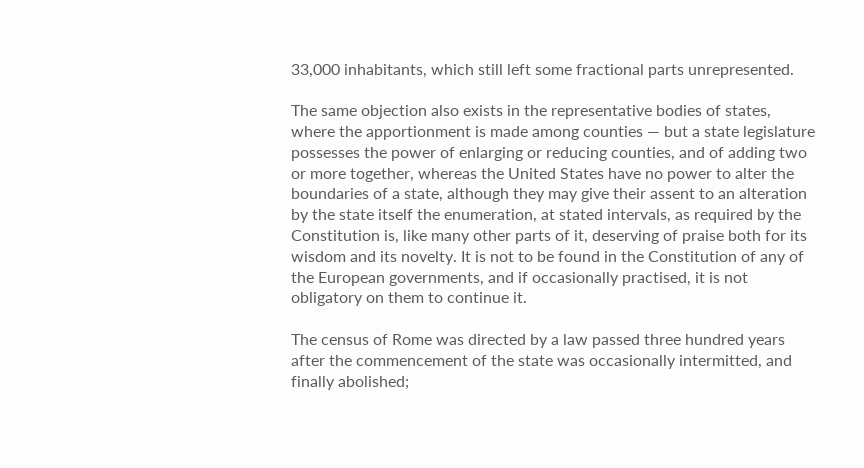33,000 inhabitants, which still left some fractional parts unrepresented.

The same objection also exists in the representative bodies of states, where the apportionment is made among counties — but a state legislature possesses the power of enlarging or reducing counties, and of adding two or more together, whereas the United States have no power to alter the boundaries of a state, although they may give their assent to an alteration by the state itself the enumeration, at stated intervals, as required by the Constitution is, like many other parts of it, deserving of praise both for its wisdom and its novelty. It is not to be found in the Constitution of any of the European governments, and if occasionally practised, it is not obligatory on them to continue it.

The census of Rome was directed by a law passed three hundred years after the commencement of the state was occasionally intermitted, and finally abolished;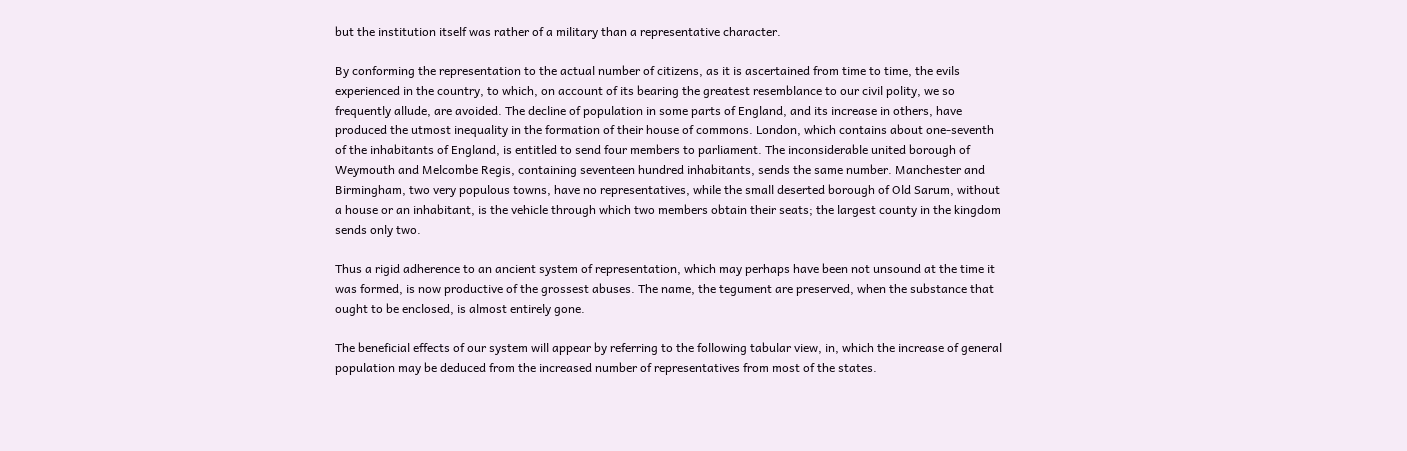but the institution itself was rather of a military than a representative character.

By conforming the representation to the actual number of citizens, as it is ascertained from time to time, the evils experienced in the country, to which, on account of its bearing the greatest resemblance to our civil polity, we so frequently allude, are avoided. The decline of population in some parts of England, and its increase in others, have produced the utmost inequality in the formation of their house of commons. London, which contains about one-seventh of the inhabitants of England, is entitled to send four members to parliament. The inconsiderable united borough of Weymouth and Melcombe Regis, containing seventeen hundred inhabitants, sends the same number. Manchester and Birmingham, two very populous towns, have no representatives, while the small deserted borough of Old Sarum, without a house or an inhabitant, is the vehicle through which two members obtain their seats; the largest county in the kingdom sends only two.

Thus a rigid adherence to an ancient system of representation, which may perhaps have been not unsound at the time it was formed, is now productive of the grossest abuses. The name, the tegument are preserved, when the substance that ought to be enclosed, is almost entirely gone.

The beneficial effects of our system will appear by referring to the following tabular view, in, which the increase of general population may be deduced from the increased number of representatives from most of the states.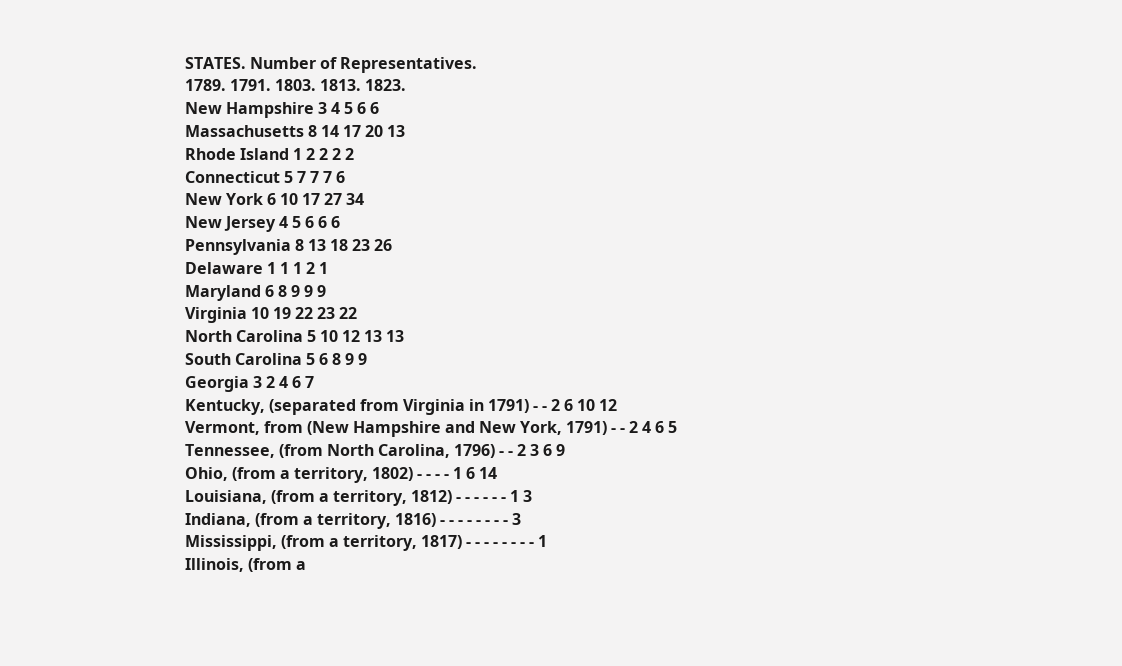STATES. Number of Representatives.
1789. 1791. 1803. 1813. 1823.
New Hampshire 3 4 5 6 6
Massachusetts 8 14 17 20 13
Rhode Island 1 2 2 2 2
Connecticut 5 7 7 7 6
New York 6 10 17 27 34
New Jersey 4 5 6 6 6
Pennsylvania 8 13 18 23 26
Delaware 1 1 1 2 1
Maryland 6 8 9 9 9
Virginia 10 19 22 23 22
North Carolina 5 10 12 13 13
South Carolina 5 6 8 9 9
Georgia 3 2 4 6 7
Kentucky, (separated from Virginia in 1791) - - 2 6 10 12
Vermont, from (New Hampshire and New York, 1791) - - 2 4 6 5
Tennessee, (from North Carolina, 1796) - - 2 3 6 9
Ohio, (from a territory, 1802) - - - - 1 6 14
Louisiana, (from a territory, 1812) - - - - - - 1 3
Indiana, (from a territory, 1816) - - - - - - - - 3
Mississippi, (from a territory, 1817) - - - - - - - - 1
Illinois, (from a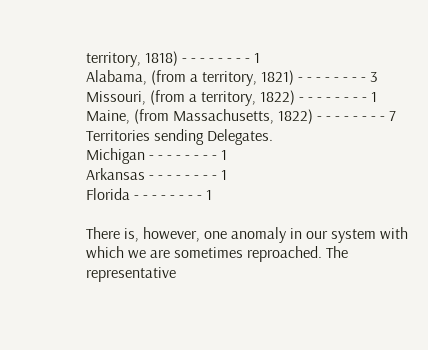territory, 1818) - - - - - - - - 1
Alabama, (from a territory, 1821) - - - - - - - - 3
Missouri, (from a territory, 1822) - - - - - - - - 1
Maine, (from Massachusetts, 1822) - - - - - - - - 7
Territories sending Delegates.
Michigan - - - - - - - - 1
Arkansas - - - - - - - - 1
Florida - - - - - - - - 1

There is, however, one anomaly in our system with which we are sometimes reproached. The representative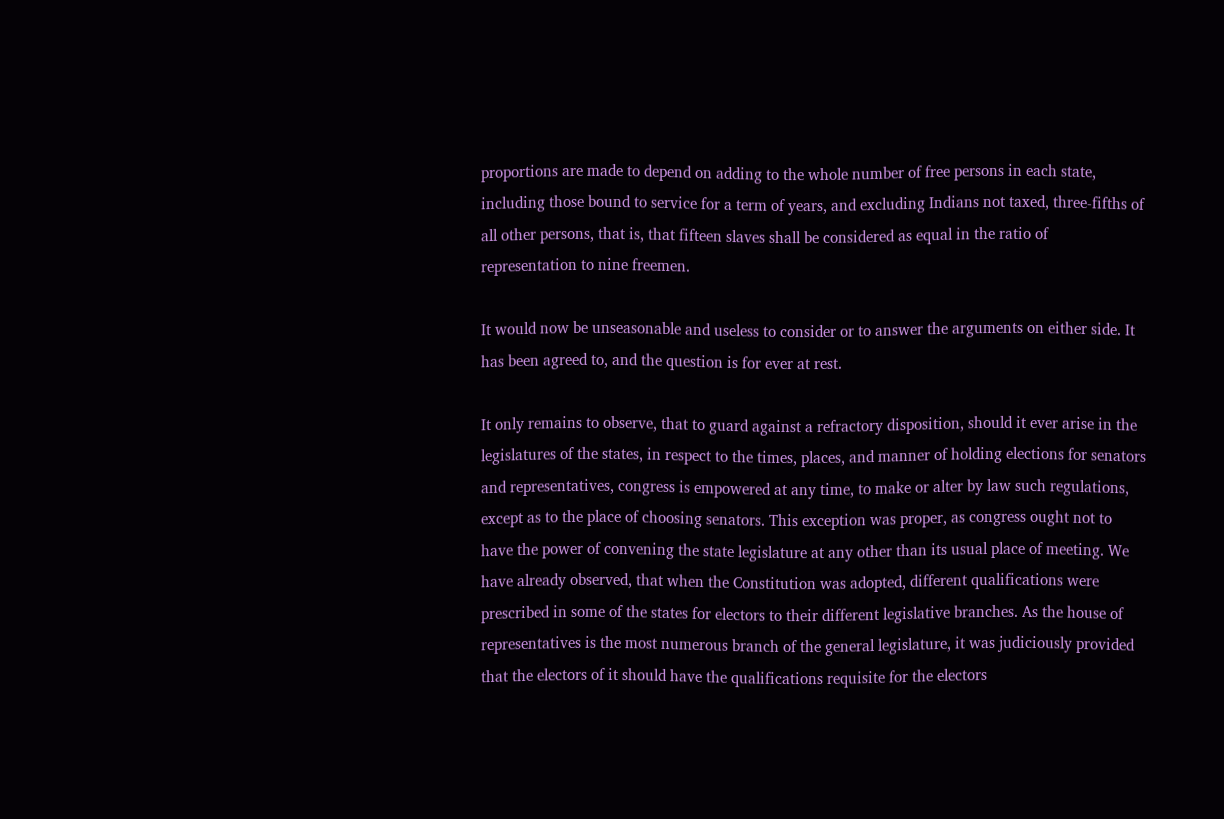proportions are made to depend on adding to the whole number of free persons in each state, including those bound to service for a term of years, and excluding Indians not taxed, three-fifths of all other persons, that is, that fifteen slaves shall be considered as equal in the ratio of representation to nine freemen.

It would now be unseasonable and useless to consider or to answer the arguments on either side. It has been agreed to, and the question is for ever at rest.

It only remains to observe, that to guard against a refractory disposition, should it ever arise in the legislatures of the states, in respect to the times, places, and manner of holding elections for senators and representatives, congress is empowered at any time, to make or alter by law such regulations, except as to the place of choosing senators. This exception was proper, as congress ought not to have the power of convening the state legislature at any other than its usual place of meeting. We have already observed, that when the Constitution was adopted, different qualifications were prescribed in some of the states for electors to their different legislative branches. As the house of representatives is the most numerous branch of the general legislature, it was judiciously provided that the electors of it should have the qualifications requisite for the electors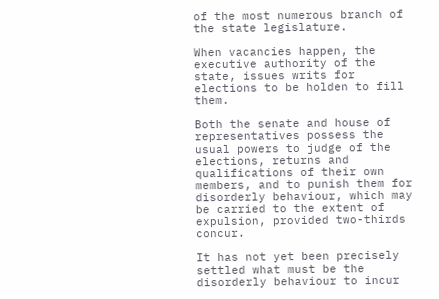of the most numerous branch of the state legislature.

When vacancies happen, the executive authority of the state, issues writs for elections to be holden to fill them.

Both the senate and house of representatives possess the usual powers to judge of the elections, returns and qualifications of their own members, and to punish them for disorderly behaviour, which may be carried to the extent of expulsion, provided two-thirds concur.

It has not yet been precisely settled what must be the disorderly behaviour to incur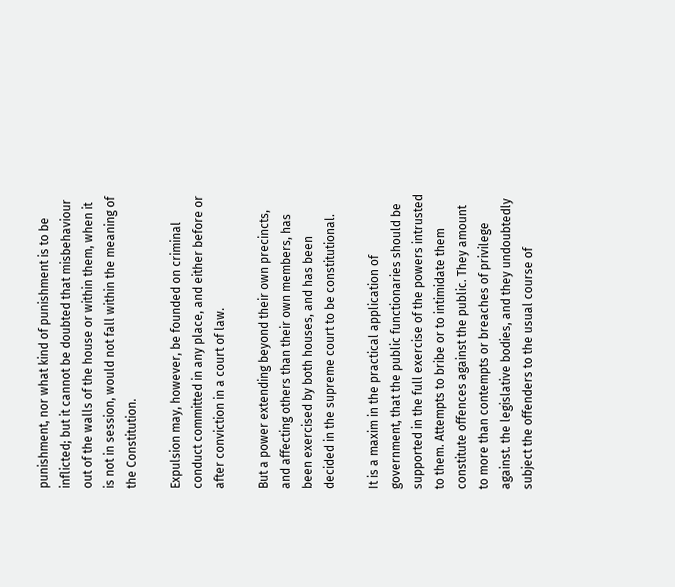punishment, nor what kind of punishment is to be inflicted; but it cannot be doubted that misbehaviour out of the walls of the house or within them, when it is not in session, would not fall within the meaning of the Constitution.

Expulsion may, however, be founded on criminal conduct committed in any place, and either before or after conviction in a court of law.

But a power extending beyond their own precincts, and affecting others than their own members, has been exercised by both houses, and has been decided in the supreme court to be constitutional.

It is a maxim in the practical application of government, that the public functionaries should be supported in the full exercise of the powers intrusted to them. Attempts to bribe or to intimidate them constitute offences against the public. They amount to more than contempts or breaches of privilege against. the legislative bodies, and they undoubtedly subject the offenders to the usual course of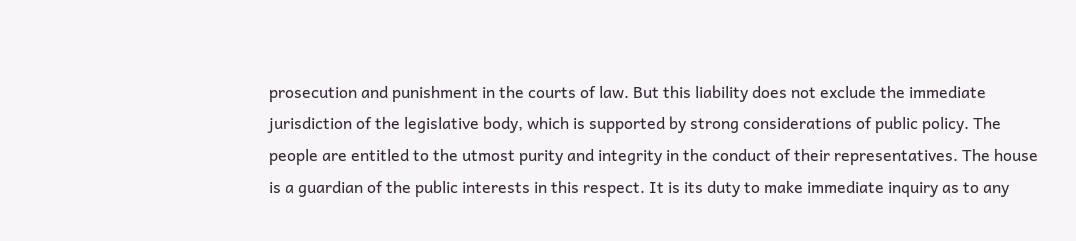prosecution and punishment in the courts of law. But this liability does not exclude the immediate jurisdiction of the legislative body, which is supported by strong considerations of public policy. The people are entitled to the utmost purity and integrity in the conduct of their representatives. The house is a guardian of the public interests in this respect. It is its duty to make immediate inquiry as to any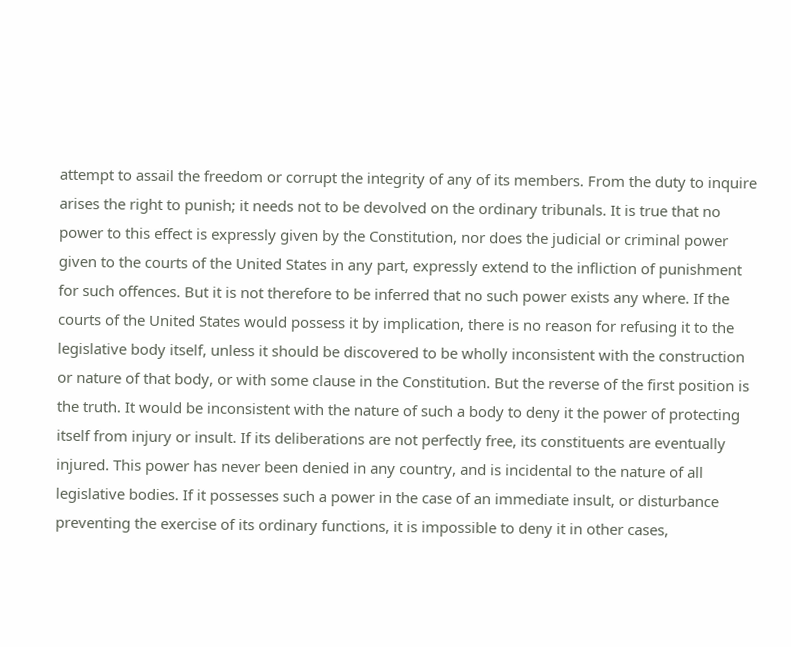attempt to assail the freedom or corrupt the integrity of any of its members. From the duty to inquire arises the right to punish; it needs not to be devolved on the ordinary tribunals. It is true that no power to this effect is expressly given by the Constitution, nor does the judicial or criminal power given to the courts of the United States in any part, expressly extend to the infliction of punishment for such offences. But it is not therefore to be inferred that no such power exists any where. If the courts of the United States would possess it by implication, there is no reason for refusing it to the legislative body itself, unless it should be discovered to be wholly inconsistent with the construction or nature of that body, or with some clause in the Constitution. But the reverse of the first position is the truth. It would be inconsistent with the nature of such a body to deny it the power of protecting itself from injury or insult. If its deliberations are not perfectly free, its constituents are eventually injured. This power has never been denied in any country, and is incidental to the nature of all legislative bodies. If it possesses such a power in the case of an immediate insult, or disturbance preventing the exercise of its ordinary functions, it is impossible to deny it in other cases,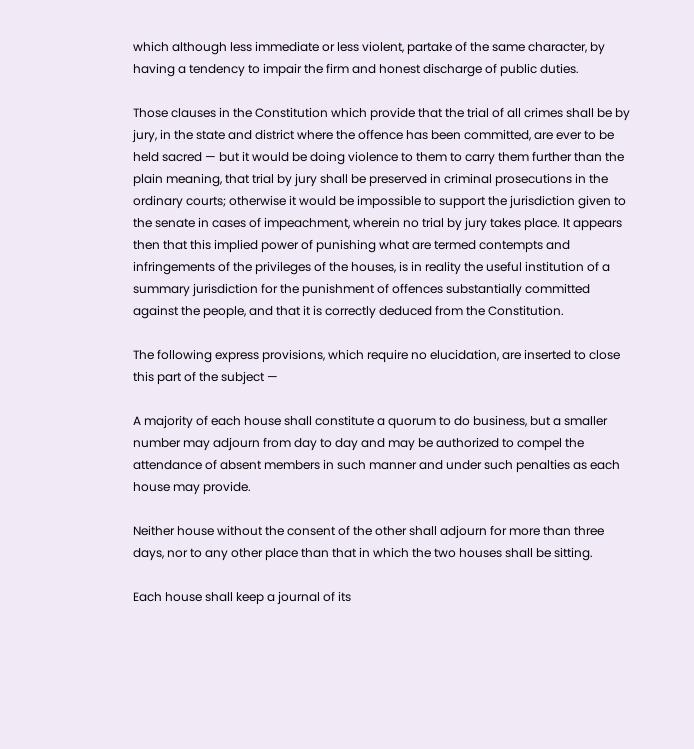which although less immediate or less violent, partake of the same character, by having a tendency to impair the firm and honest discharge of public duties.

Those clauses in the Constitution which provide that the trial of all crimes shall be by jury, in the state and district where the offence has been committed, are ever to be held sacred — but it would be doing violence to them to carry them further than the plain meaning, that trial by jury shall be preserved in criminal prosecutions in the ordinary courts; otherwise it would be impossible to support the jurisdiction given to the senate in cases of impeachment, wherein no trial by jury takes place. It appears then that this implied power of punishing what are termed contempts and infringements of the privileges of the houses, is in reality the useful institution of a summary jurisdiction for the punishment of offences substantially committed against the people, and that it is correctly deduced from the Constitution.

The following express provisions, which require no elucidation, are inserted to close this part of the subject —

A majority of each house shall constitute a quorum to do business, but a smaller number may adjourn from day to day and may be authorized to compel the attendance of absent members in such manner and under such penalties as each house may provide.

Neither house without the consent of the other shall adjourn for more than three days, nor to any other place than that in which the two houses shall be sitting.

Each house shall keep a journal of its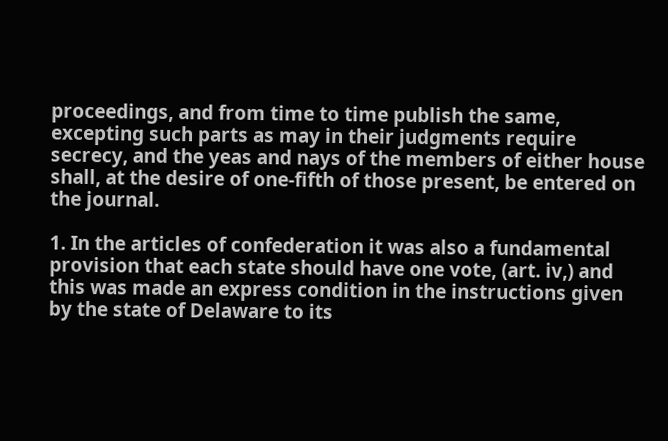proceedings, and from time to time publish the same, excepting such parts as may in their judgments require secrecy, and the yeas and nays of the members of either house shall, at the desire of one-fifth of those present, be entered on the journal.

1. In the articles of confederation it was also a fundamental provision that each state should have one vote, (art. iv,) and this was made an express condition in the instructions given by the state of Delaware to its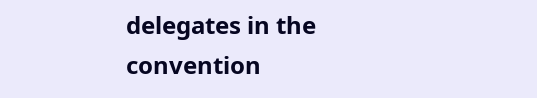delegates in the convention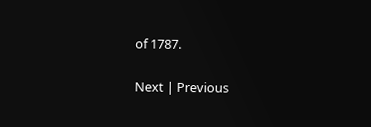of 1787.

Next | Previous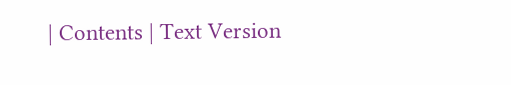| Contents | Text Version